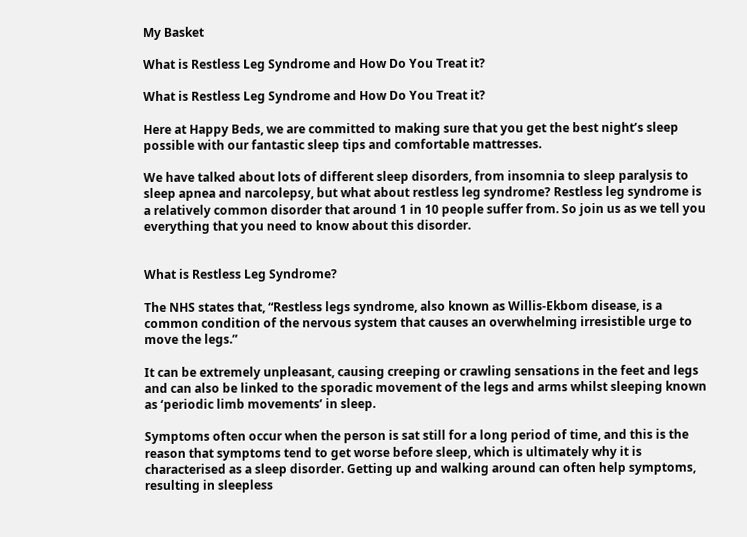My Basket

What is Restless Leg Syndrome and How Do You Treat it?

What is Restless Leg Syndrome and How Do You Treat it?

Here at Happy Beds, we are committed to making sure that you get the best night’s sleep possible with our fantastic sleep tips and comfortable mattresses.

We have talked about lots of different sleep disorders, from insomnia to sleep paralysis to sleep apnea and narcolepsy, but what about restless leg syndrome? Restless leg syndrome is a relatively common disorder that around 1 in 10 people suffer from. So join us as we tell you everything that you need to know about this disorder.


What is Restless Leg Syndrome?

The NHS states that, “Restless legs syndrome, also known as Willis-Ekbom disease, is a common condition of the nervous system that causes an overwhelming irresistible urge to move the legs.”

It can be extremely unpleasant, causing creeping or crawling sensations in the feet and legs and can also be linked to the sporadic movement of the legs and arms whilst sleeping known as ‘periodic limb movements’ in sleep.

Symptoms often occur when the person is sat still for a long period of time, and this is the reason that symptoms tend to get worse before sleep, which is ultimately why it is characterised as a sleep disorder. Getting up and walking around can often help symptoms, resulting in sleepless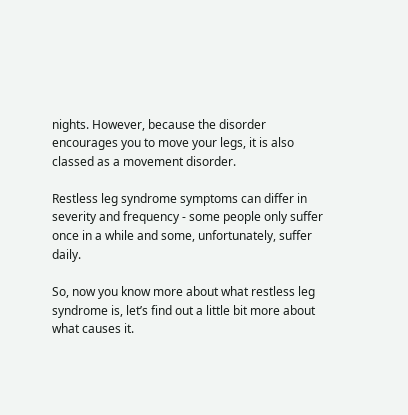nights. However, because the disorder encourages you to move your legs, it is also classed as a movement disorder.

Restless leg syndrome symptoms can differ in severity and frequency - some people only suffer once in a while and some, unfortunately, suffer daily.

So, now you know more about what restless leg syndrome is, let’s find out a little bit more about what causes it.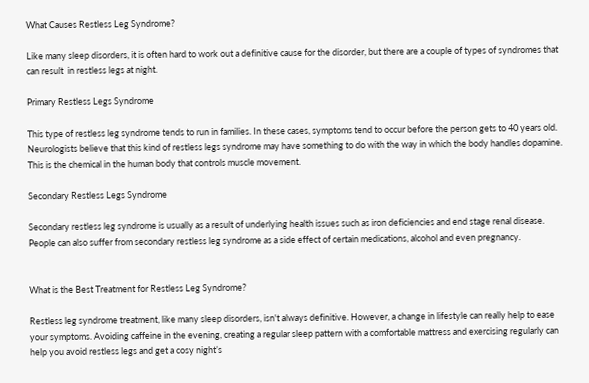What Causes Restless Leg Syndrome?

Like many sleep disorders, it is often hard to work out a definitive cause for the disorder, but there are a couple of types of syndromes that can result  in restless legs at night.

Primary Restless Legs Syndrome

This type of restless leg syndrome tends to run in families. In these cases, symptoms tend to occur before the person gets to 40 years old. Neurologists believe that this kind of restless legs syndrome may have something to do with the way in which the body handles dopamine. This is the chemical in the human body that controls muscle movement.

Secondary Restless Legs Syndrome

Secondary restless leg syndrome is usually as a result of underlying health issues such as iron deficiencies and end stage renal disease. People can also suffer from secondary restless leg syndrome as a side effect of certain medications, alcohol and even pregnancy.


What is the Best Treatment for Restless Leg Syndrome?

Restless leg syndrome treatment, like many sleep disorders, isn't always definitive. However, a change in lifestyle can really help to ease your symptoms. Avoiding caffeine in the evening, creating a regular sleep pattern with a comfortable mattress and exercising regularly can help you avoid restless legs and get a cosy night’s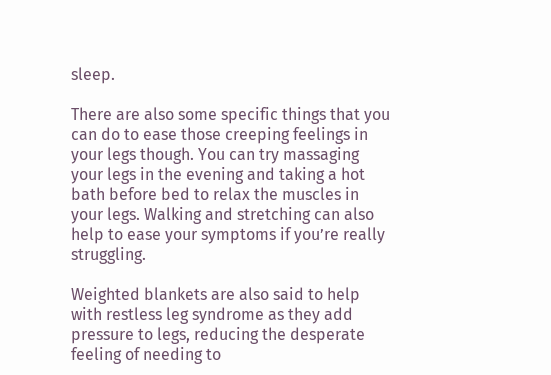sleep.

There are also some specific things that you can do to ease those creeping feelings in your legs though. You can try massaging your legs in the evening and taking a hot bath before bed to relax the muscles in your legs. Walking and stretching can also help to ease your symptoms if you’re really struggling.

Weighted blankets are also said to help with restless leg syndrome as they add pressure to legs, reducing the desperate feeling of needing to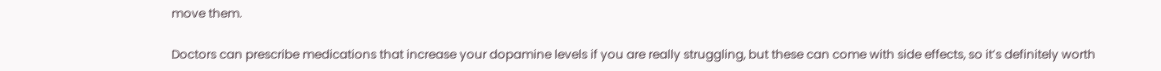move them.

Doctors can prescribe medications that increase your dopamine levels if you are really struggling, but these can come with side effects, so it’s definitely worth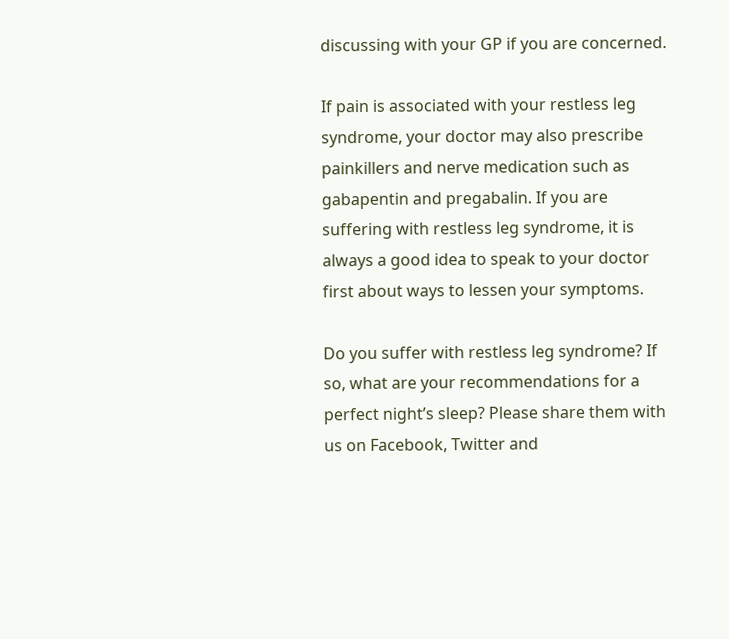discussing with your GP if you are concerned.

If pain is associated with your restless leg syndrome, your doctor may also prescribe painkillers and nerve medication such as gabapentin and pregabalin. If you are suffering with restless leg syndrome, it is always a good idea to speak to your doctor first about ways to lessen your symptoms.

Do you suffer with restless leg syndrome? If so, what are your recommendations for a perfect night’s sleep? Please share them with us on Facebook, Twitter and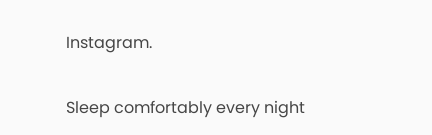Instagram.

Sleep comfortably every night